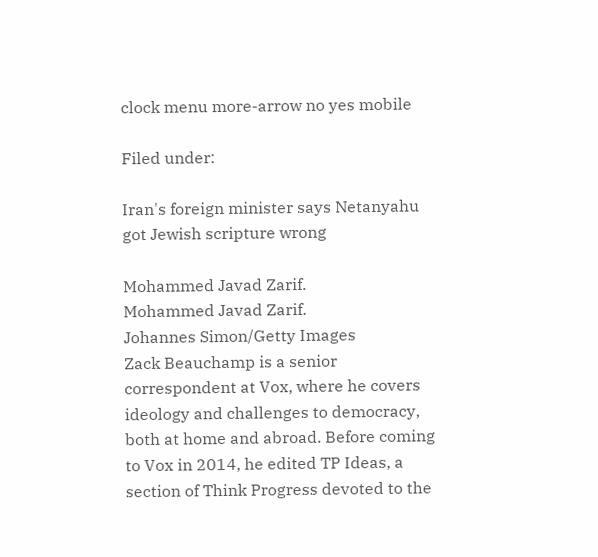clock menu more-arrow no yes mobile

Filed under:

Iran's foreign minister says Netanyahu got Jewish scripture wrong

Mohammed Javad Zarif.
Mohammed Javad Zarif.
Johannes Simon/Getty Images
Zack Beauchamp is a senior correspondent at Vox, where he covers ideology and challenges to democracy, both at home and abroad. Before coming to Vox in 2014, he edited TP Ideas, a section of Think Progress devoted to the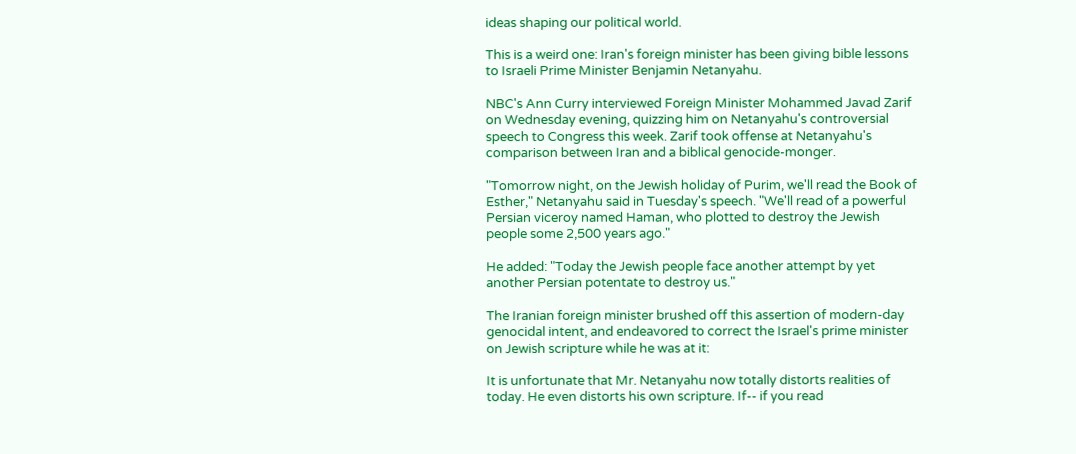ideas shaping our political world.

This is a weird one: Iran's foreign minister has been giving bible lessons to Israeli Prime Minister Benjamin Netanyahu.

NBC's Ann Curry interviewed Foreign Minister Mohammed Javad Zarif on Wednesday evening, quizzing him on Netanyahu's controversial speech to Congress this week. Zarif took offense at Netanyahu's comparison between Iran and a biblical genocide-monger.

"Tomorrow night, on the Jewish holiday of Purim, we'll read the Book of Esther," Netanyahu said in Tuesday's speech. "We'll read of a powerful Persian viceroy named Haman, who plotted to destroy the Jewish people some 2,500 years ago."

He added: "Today the Jewish people face another attempt by yet another Persian potentate to destroy us."

The Iranian foreign minister brushed off this assertion of modern-day genocidal intent, and endeavored to correct the Israel's prime minister on Jewish scripture while he was at it:

It is unfortunate that Mr. Netanyahu now totally distorts realities of today. He even distorts his own scripture. If-- if you read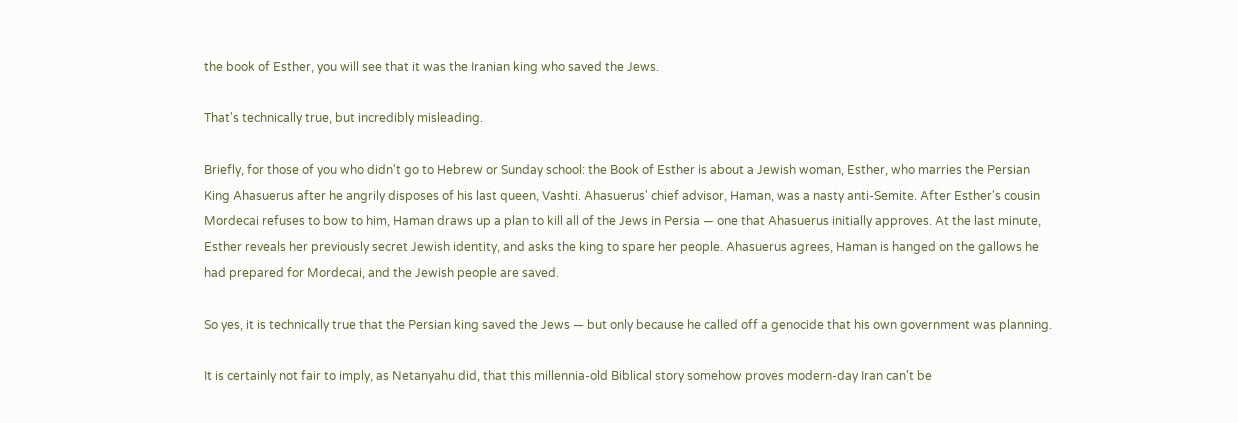the book of Esther, you will see that it was the Iranian king who saved the Jews.

That's technically true, but incredibly misleading.

Briefly, for those of you who didn't go to Hebrew or Sunday school: the Book of Esther is about a Jewish woman, Esther, who marries the Persian King Ahasuerus after he angrily disposes of his last queen, Vashti. Ahasuerus' chief advisor, Haman, was a nasty anti-Semite. After Esther's cousin Mordecai refuses to bow to him, Haman draws up a plan to kill all of the Jews in Persia — one that Ahasuerus initially approves. At the last minute, Esther reveals her previously secret Jewish identity, and asks the king to spare her people. Ahasuerus agrees, Haman is hanged on the gallows he had prepared for Mordecai, and the Jewish people are saved.

So yes, it is technically true that the Persian king saved the Jews — but only because he called off a genocide that his own government was planning.

It is certainly not fair to imply, as Netanyahu did, that this millennia-old Biblical story somehow proves modern-day Iran can't be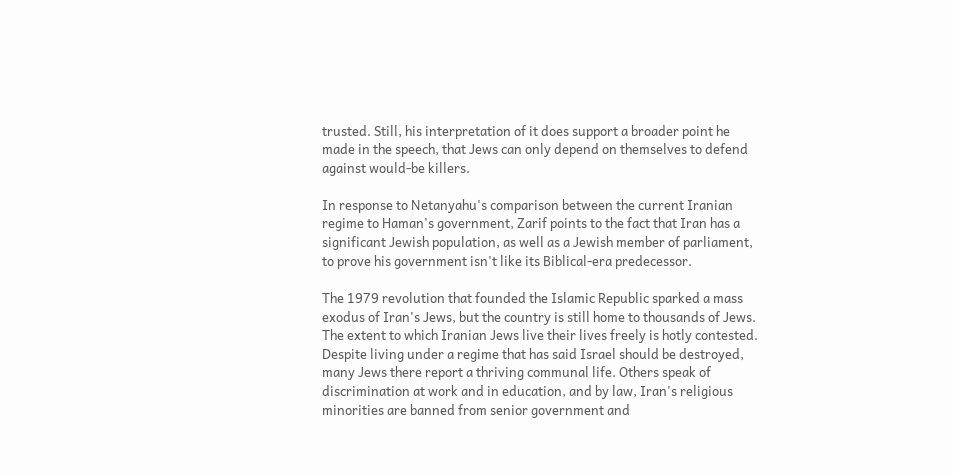trusted. Still, his interpretation of it does support a broader point he made in the speech, that Jews can only depend on themselves to defend against would-be killers.

In response to Netanyahu's comparison between the current Iranian regime to Haman's government, Zarif points to the fact that Iran has a significant Jewish population, as well as a Jewish member of parliament, to prove his government isn't like its Biblical-era predecessor.

The 1979 revolution that founded the Islamic Republic sparked a mass exodus of Iran's Jews, but the country is still home to thousands of Jews. The extent to which Iranian Jews live their lives freely is hotly contested. Despite living under a regime that has said Israel should be destroyed, many Jews there report a thriving communal life. Others speak of discrimination at work and in education, and by law, Iran's religious minorities are banned from senior government and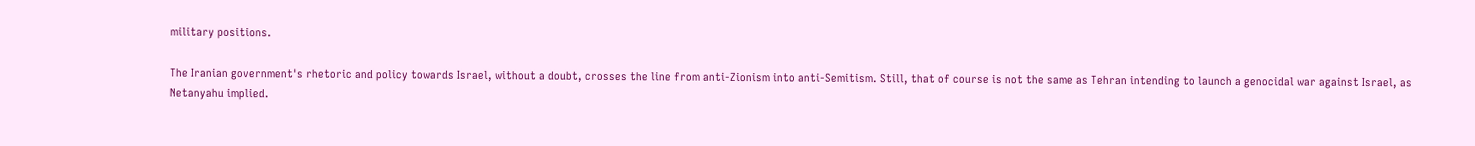military positions.

The Iranian government's rhetoric and policy towards Israel, without a doubt, crosses the line from anti-Zionism into anti-Semitism. Still, that of course is not the same as Tehran intending to launch a genocidal war against Israel, as Netanyahu implied.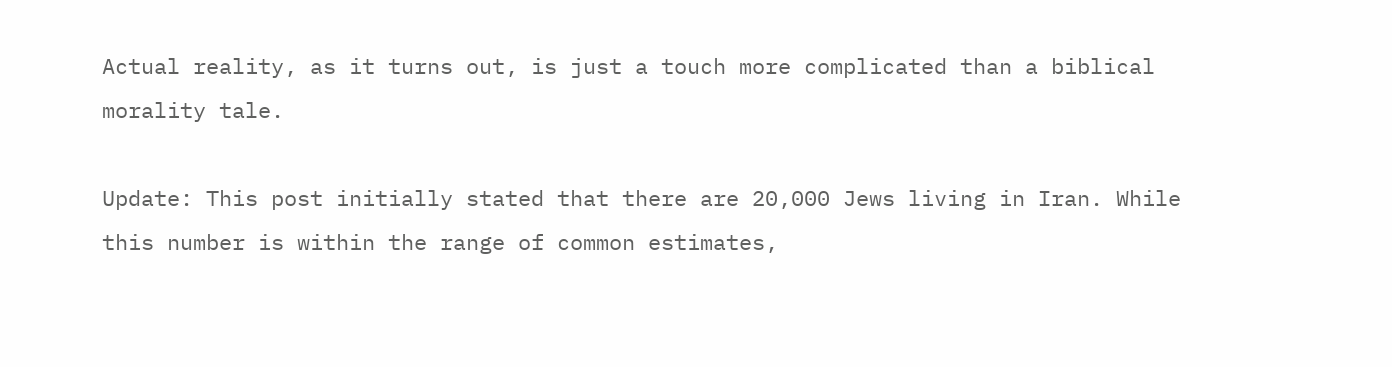Actual reality, as it turns out, is just a touch more complicated than a biblical morality tale.

Update: This post initially stated that there are 20,000 Jews living in Iran. While this number is within the range of common estimates,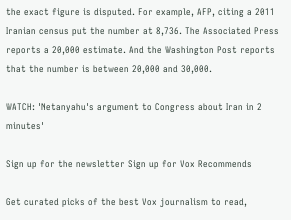the exact figure is disputed. For example, AFP, citing a 2011 Iranian census put the number at 8,736. The Associated Press reports a 20,000 estimate. And the Washington Post reports that the number is between 20,000 and 30,000.

WATCH: 'Netanyahu's argument to Congress about Iran in 2 minutes'

Sign up for the newsletter Sign up for Vox Recommends

Get curated picks of the best Vox journalism to read,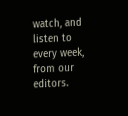watch, and listen to every week, from our editors.